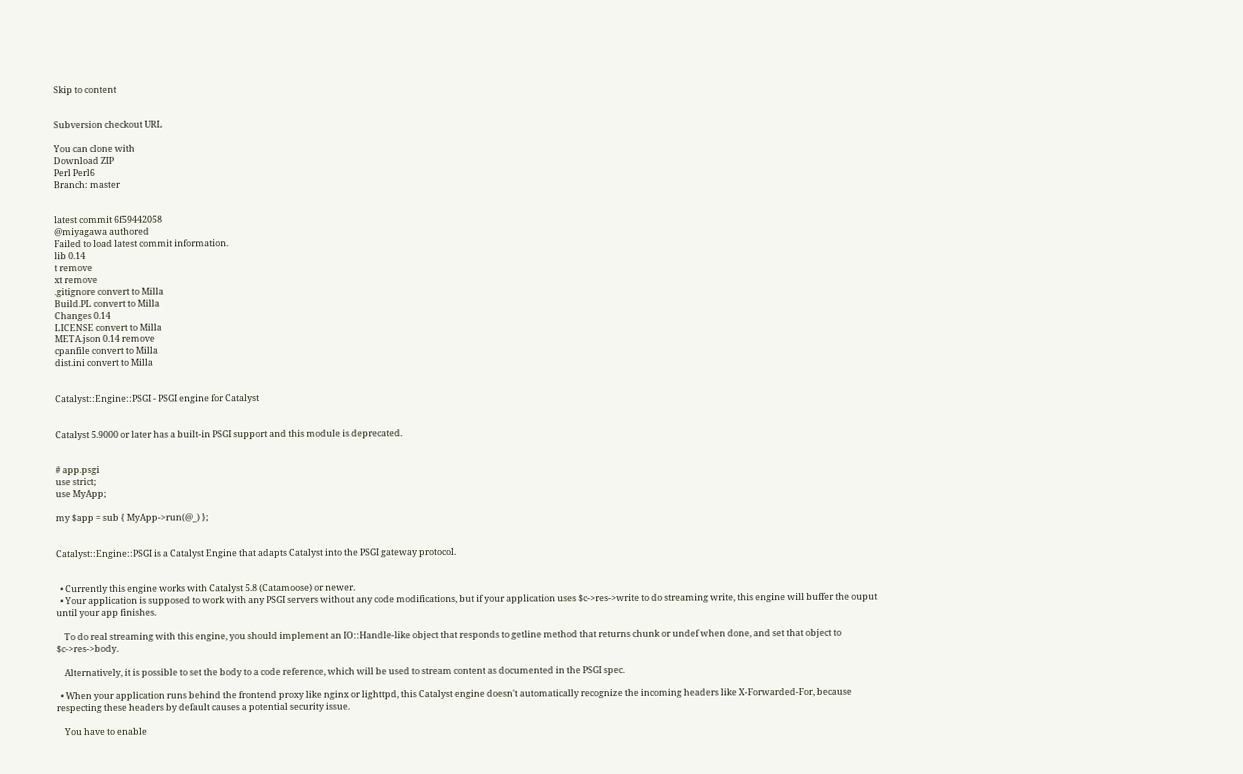Skip to content


Subversion checkout URL

You can clone with
Download ZIP
Perl Perl6
Branch: master


latest commit 6f59442058
@miyagawa authored
Failed to load latest commit information.
lib 0.14
t remove
xt remove
.gitignore convert to Milla
Build.PL convert to Milla
Changes 0.14
LICENSE convert to Milla
META.json 0.14 remove
cpanfile convert to Milla
dist.ini convert to Milla


Catalyst::Engine::PSGI - PSGI engine for Catalyst


Catalyst 5.9000 or later has a built-in PSGI support and this module is deprecated.


# app.psgi
use strict;
use MyApp;

my $app = sub { MyApp->run(@_) };


Catalyst::Engine::PSGI is a Catalyst Engine that adapts Catalyst into the PSGI gateway protocol.


  • Currently this engine works with Catalyst 5.8 (Catamoose) or newer.
  • Your application is supposed to work with any PSGI servers without any code modifications, but if your application uses $c->res->write to do streaming write, this engine will buffer the ouput until your app finishes.

    To do real streaming with this engine, you should implement an IO::Handle-like object that responds to getline method that returns chunk or undef when done, and set that object to $c->res->body.

    Alternatively, it is possible to set the body to a code reference, which will be used to stream content as documented in the PSGI spec.

  • When your application runs behind the frontend proxy like nginx or lighttpd, this Catalyst engine doesn't automatically recognize the incoming headers like X-Forwarded-For, because respecting these headers by default causes a potential security issue.

    You have to enable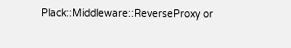Plack::Middleware::ReverseProxy or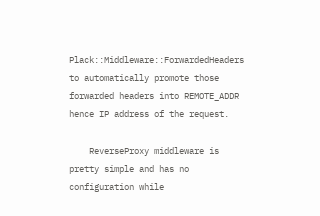Plack::Middleware::ForwardedHeaders to automatically promote those forwarded headers into REMOTE_ADDR hence IP address of the request.

    ReverseProxy middleware is pretty simple and has no configuration while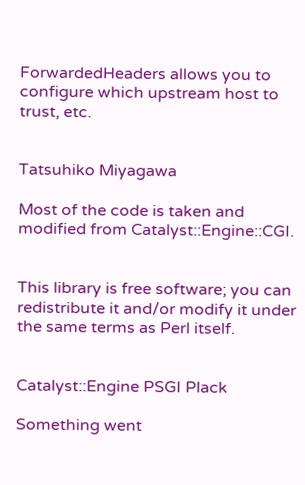ForwardedHeaders allows you to configure which upstream host to trust, etc.


Tatsuhiko Miyagawa

Most of the code is taken and modified from Catalyst::Engine::CGI.


This library is free software; you can redistribute it and/or modify it under the same terms as Perl itself.


Catalyst::Engine PSGI Plack

Something went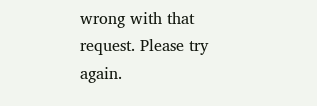wrong with that request. Please try again.